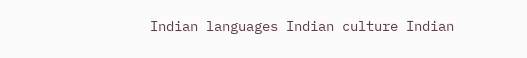Indian languages Indian culture Indian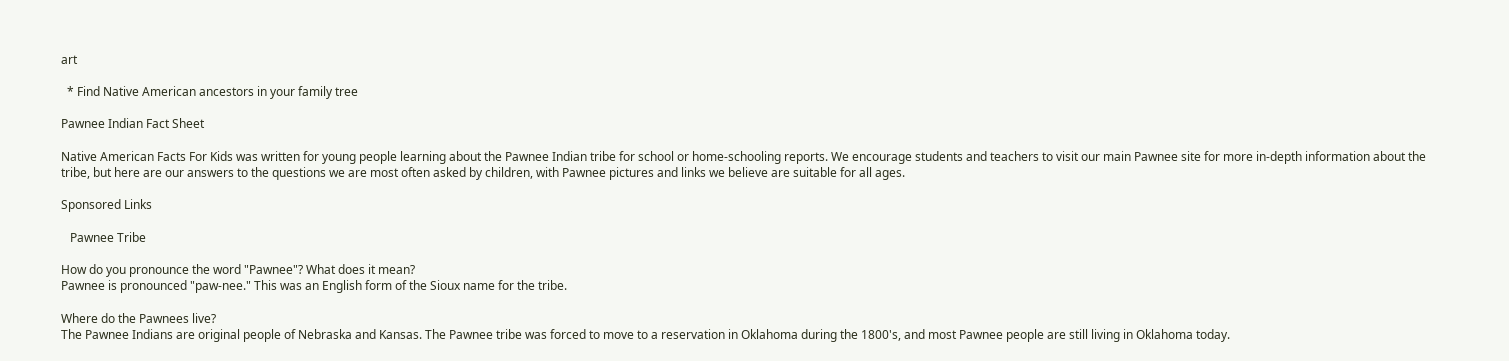art

  * Find Native American ancestors in your family tree

Pawnee Indian Fact Sheet

Native American Facts For Kids was written for young people learning about the Pawnee Indian tribe for school or home-schooling reports. We encourage students and teachers to visit our main Pawnee site for more in-depth information about the tribe, but here are our answers to the questions we are most often asked by children, with Pawnee pictures and links we believe are suitable for all ages.

Sponsored Links

   Pawnee Tribe

How do you pronounce the word "Pawnee"? What does it mean?
Pawnee is pronounced "paw-nee." This was an English form of the Sioux name for the tribe.

Where do the Pawnees live?
The Pawnee Indians are original people of Nebraska and Kansas. The Pawnee tribe was forced to move to a reservation in Oklahoma during the 1800's, and most Pawnee people are still living in Oklahoma today.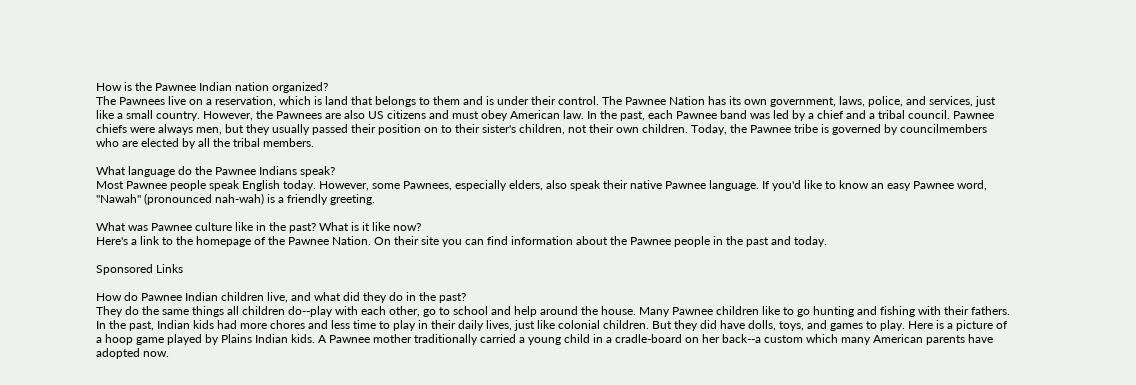How is the Pawnee Indian nation organized?
The Pawnees live on a reservation, which is land that belongs to them and is under their control. The Pawnee Nation has its own government, laws, police, and services, just like a small country. However, the Pawnees are also US citizens and must obey American law. In the past, each Pawnee band was led by a chief and a tribal council. Pawnee chiefs were always men, but they usually passed their position on to their sister's children, not their own children. Today, the Pawnee tribe is governed by councilmembers who are elected by all the tribal members.

What language do the Pawnee Indians speak?
Most Pawnee people speak English today. However, some Pawnees, especially elders, also speak their native Pawnee language. If you'd like to know an easy Pawnee word, "Nawah" (pronounced nah-wah) is a friendly greeting.

What was Pawnee culture like in the past? What is it like now?
Here's a link to the homepage of the Pawnee Nation. On their site you can find information about the Pawnee people in the past and today.

Sponsored Links

How do Pawnee Indian children live, and what did they do in the past?
They do the same things all children do--play with each other, go to school and help around the house. Many Pawnee children like to go hunting and fishing with their fathers. In the past, Indian kids had more chores and less time to play in their daily lives, just like colonial children. But they did have dolls, toys, and games to play. Here is a picture of a hoop game played by Plains Indian kids. A Pawnee mother traditionally carried a young child in a cradle-board on her back--a custom which many American parents have adopted now.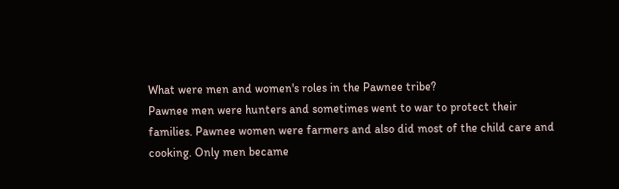What were men and women's roles in the Pawnee tribe?
Pawnee men were hunters and sometimes went to war to protect their families. Pawnee women were farmers and also did most of the child care and cooking. Only men became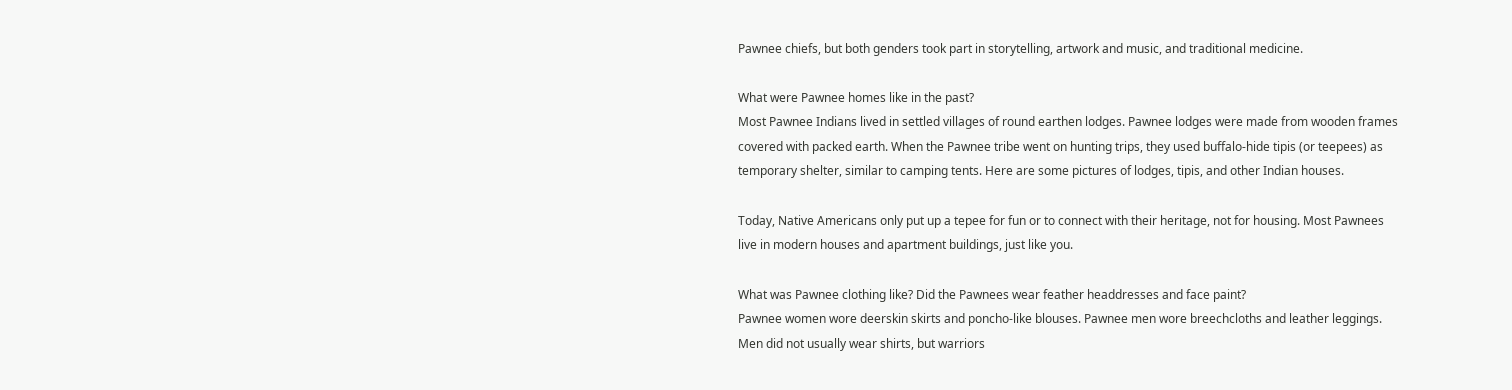Pawnee chiefs, but both genders took part in storytelling, artwork and music, and traditional medicine.

What were Pawnee homes like in the past?
Most Pawnee Indians lived in settled villages of round earthen lodges. Pawnee lodges were made from wooden frames covered with packed earth. When the Pawnee tribe went on hunting trips, they used buffalo-hide tipis (or teepees) as temporary shelter, similar to camping tents. Here are some pictures of lodges, tipis, and other Indian houses.

Today, Native Americans only put up a tepee for fun or to connect with their heritage, not for housing. Most Pawnees live in modern houses and apartment buildings, just like you.

What was Pawnee clothing like? Did the Pawnees wear feather headdresses and face paint?
Pawnee women wore deerskin skirts and poncho-like blouses. Pawnee men wore breechcloths and leather leggings. Men did not usually wear shirts, but warriors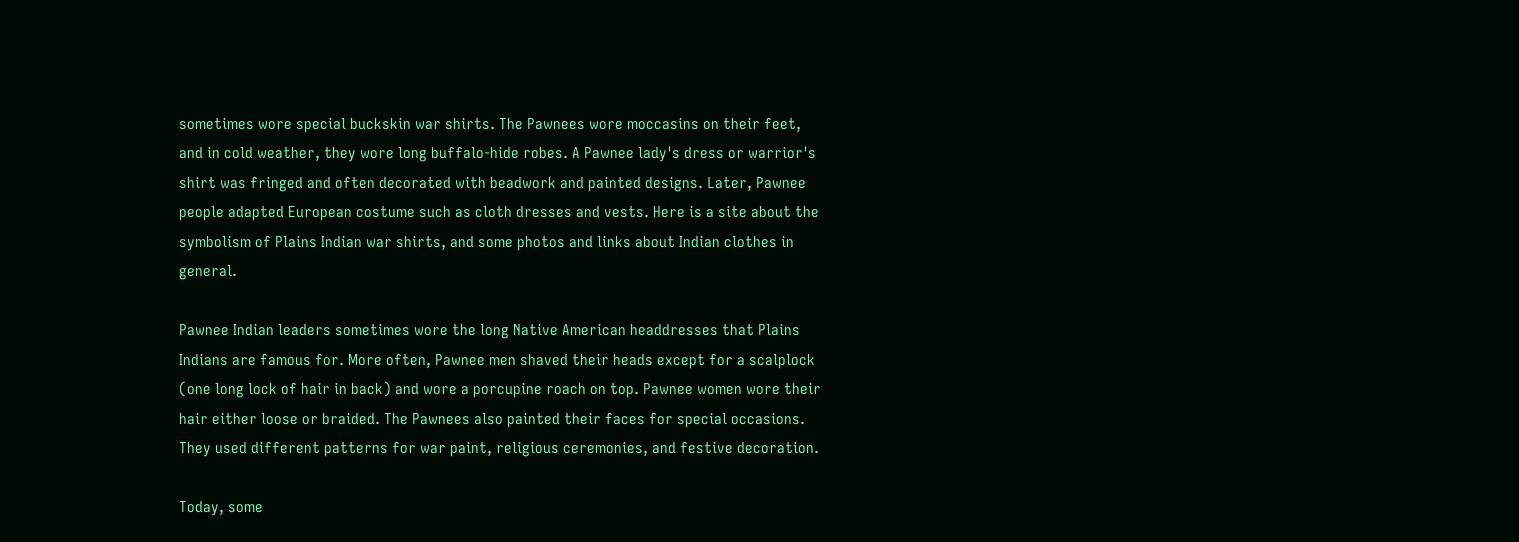sometimes wore special buckskin war shirts. The Pawnees wore moccasins on their feet, and in cold weather, they wore long buffalo-hide robes. A Pawnee lady's dress or warrior's shirt was fringed and often decorated with beadwork and painted designs. Later, Pawnee people adapted European costume such as cloth dresses and vests. Here is a site about the symbolism of Plains Indian war shirts, and some photos and links about Indian clothes in general.

Pawnee Indian leaders sometimes wore the long Native American headdresses that Plains Indians are famous for. More often, Pawnee men shaved their heads except for a scalplock (one long lock of hair in back) and wore a porcupine roach on top. Pawnee women wore their hair either loose or braided. The Pawnees also painted their faces for special occasions. They used different patterns for war paint, religious ceremonies, and festive decoration.

Today, some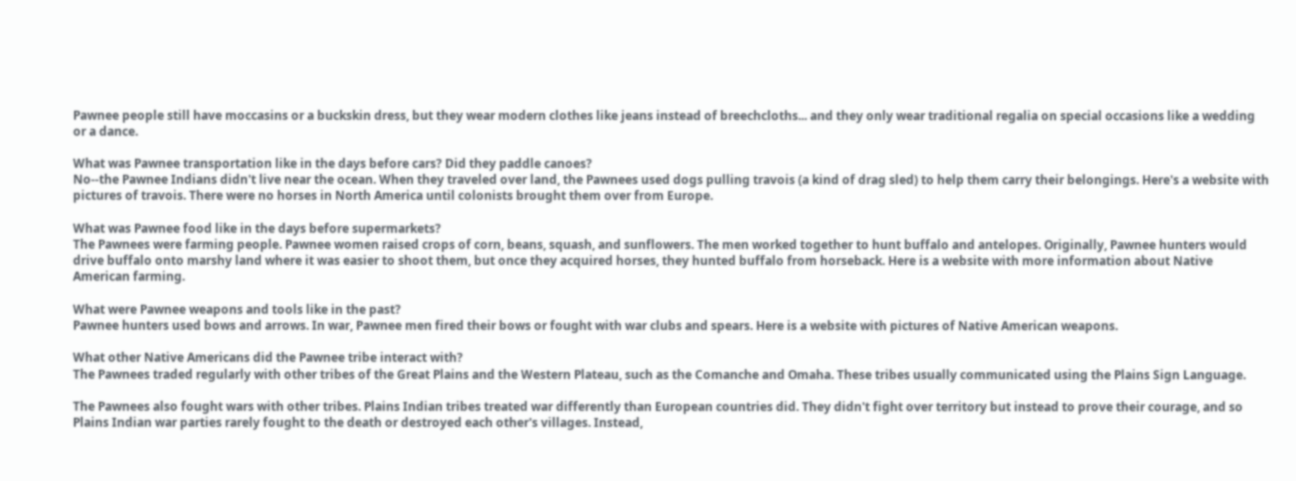Pawnee people still have moccasins or a buckskin dress, but they wear modern clothes like jeans instead of breechcloths... and they only wear traditional regalia on special occasions like a wedding or a dance.

What was Pawnee transportation like in the days before cars? Did they paddle canoes?
No--the Pawnee Indians didn't live near the ocean. When they traveled over land, the Pawnees used dogs pulling travois (a kind of drag sled) to help them carry their belongings. Here's a website with pictures of travois. There were no horses in North America until colonists brought them over from Europe.

What was Pawnee food like in the days before supermarkets?
The Pawnees were farming people. Pawnee women raised crops of corn, beans, squash, and sunflowers. The men worked together to hunt buffalo and antelopes. Originally, Pawnee hunters would drive buffalo onto marshy land where it was easier to shoot them, but once they acquired horses, they hunted buffalo from horseback. Here is a website with more information about Native American farming.

What were Pawnee weapons and tools like in the past?
Pawnee hunters used bows and arrows. In war, Pawnee men fired their bows or fought with war clubs and spears. Here is a website with pictures of Native American weapons.

What other Native Americans did the Pawnee tribe interact with?
The Pawnees traded regularly with other tribes of the Great Plains and the Western Plateau, such as the Comanche and Omaha. These tribes usually communicated using the Plains Sign Language.

The Pawnees also fought wars with other tribes. Plains Indian tribes treated war differently than European countries did. They didn't fight over territory but instead to prove their courage, and so Plains Indian war parties rarely fought to the death or destroyed each other's villages. Instead,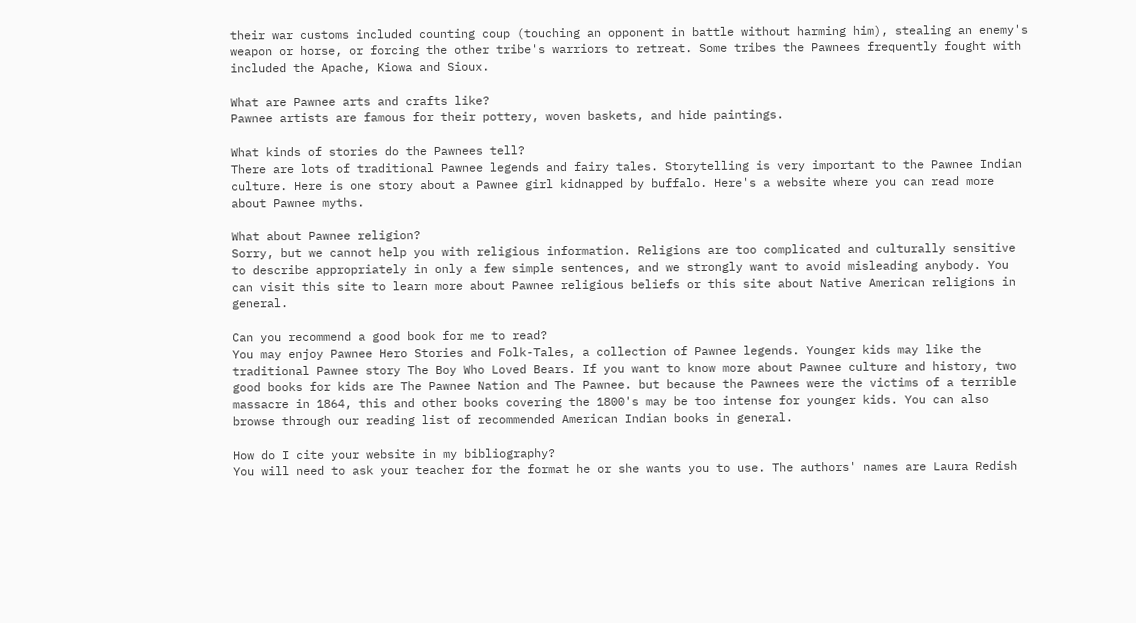their war customs included counting coup (touching an opponent in battle without harming him), stealing an enemy's weapon or horse, or forcing the other tribe's warriors to retreat. Some tribes the Pawnees frequently fought with included the Apache, Kiowa and Sioux.

What are Pawnee arts and crafts like?
Pawnee artists are famous for their pottery, woven baskets, and hide paintings.

What kinds of stories do the Pawnees tell?
There are lots of traditional Pawnee legends and fairy tales. Storytelling is very important to the Pawnee Indian culture. Here is one story about a Pawnee girl kidnapped by buffalo. Here's a website where you can read more about Pawnee myths.

What about Pawnee religion?
Sorry, but we cannot help you with religious information. Religions are too complicated and culturally sensitive to describe appropriately in only a few simple sentences, and we strongly want to avoid misleading anybody. You can visit this site to learn more about Pawnee religious beliefs or this site about Native American religions in general.

Can you recommend a good book for me to read?
You may enjoy Pawnee Hero Stories and Folk-Tales, a collection of Pawnee legends. Younger kids may like the traditional Pawnee story The Boy Who Loved Bears. If you want to know more about Pawnee culture and history, two good books for kids are The Pawnee Nation and The Pawnee. but because the Pawnees were the victims of a terrible massacre in 1864, this and other books covering the 1800's may be too intense for younger kids. You can also browse through our reading list of recommended American Indian books in general.

How do I cite your website in my bibliography?
You will need to ask your teacher for the format he or she wants you to use. The authors' names are Laura Redish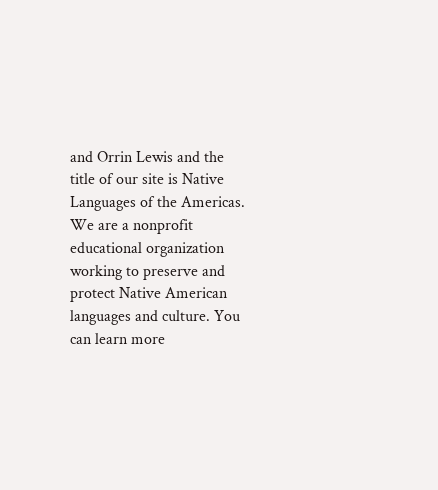and Orrin Lewis and the title of our site is Native Languages of the Americas. We are a nonprofit educational organization working to preserve and protect Native American languages and culture. You can learn more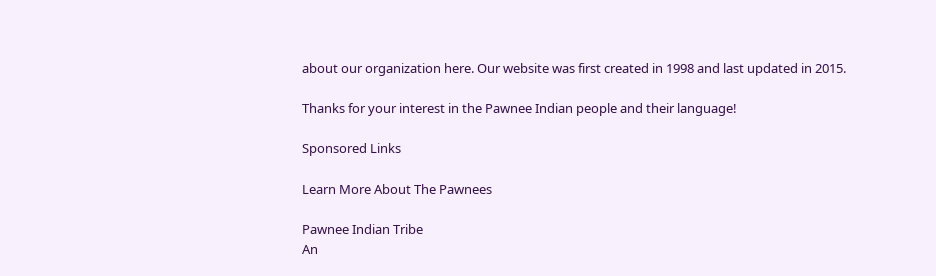about our organization here. Our website was first created in 1998 and last updated in 2015.

Thanks for your interest in the Pawnee Indian people and their language!

Sponsored Links

Learn More About The Pawnees

Pawnee Indian Tribe
An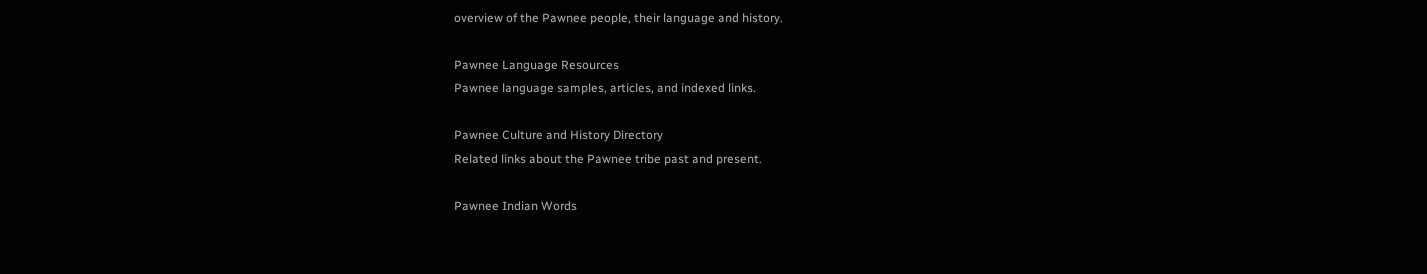overview of the Pawnee people, their language and history.

Pawnee Language Resources
Pawnee language samples, articles, and indexed links.

Pawnee Culture and History Directory
Related links about the Pawnee tribe past and present.

Pawnee Indian Words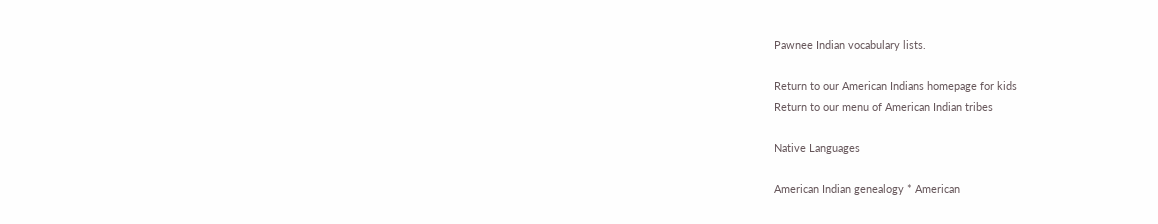Pawnee Indian vocabulary lists.

Return to our American Indians homepage for kids
Return to our menu of American Indian tribes

Native Languages

American Indian genealogy * American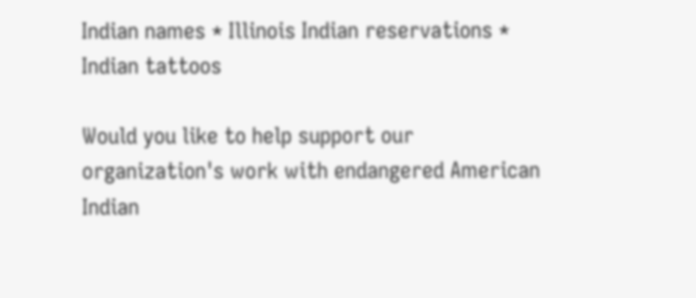Indian names * Illinois Indian reservations * Indian tattoos

Would you like to help support our organization's work with endangered American Indian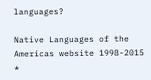languages?

Native Languages of the Americas website 1998-2015 *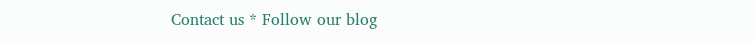Contact us * Follow our blog